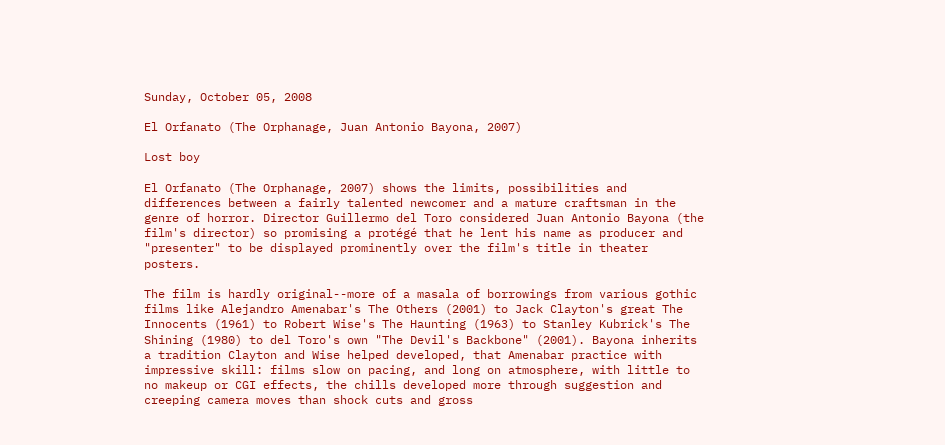Sunday, October 05, 2008

El Orfanato (The Orphanage, Juan Antonio Bayona, 2007)

Lost boy

El Orfanato (The Orphanage, 2007) shows the limits, possibilities and differences between a fairly talented newcomer and a mature craftsman in the genre of horror. Director Guillermo del Toro considered Juan Antonio Bayona (the film's director) so promising a protégé that he lent his name as producer and "presenter" to be displayed prominently over the film's title in theater posters.

The film is hardly original--more of a masala of borrowings from various gothic films like Alejandro Amenabar's The Others (2001) to Jack Clayton's great The Innocents (1961) to Robert Wise's The Haunting (1963) to Stanley Kubrick's The Shining (1980) to del Toro's own "The Devil's Backbone" (2001). Bayona inherits a tradition Clayton and Wise helped developed, that Amenabar practice with impressive skill: films slow on pacing, and long on atmosphere, with little to no makeup or CGI effects, the chills developed more through suggestion and creeping camera moves than shock cuts and gross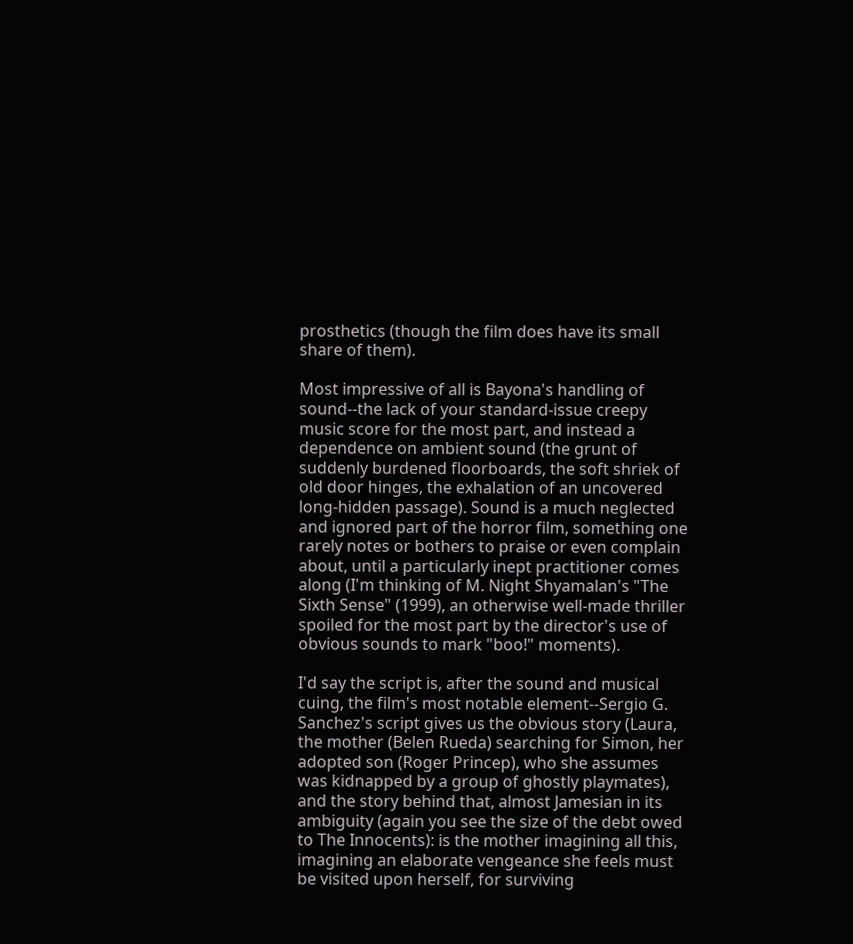prosthetics (though the film does have its small share of them).

Most impressive of all is Bayona's handling of sound--the lack of your standard-issue creepy music score for the most part, and instead a dependence on ambient sound (the grunt of suddenly burdened floorboards, the soft shriek of old door hinges, the exhalation of an uncovered long-hidden passage). Sound is a much neglected and ignored part of the horror film, something one rarely notes or bothers to praise or even complain about, until a particularly inept practitioner comes along (I'm thinking of M. Night Shyamalan's "The Sixth Sense" (1999), an otherwise well-made thriller spoiled for the most part by the director's use of obvious sounds to mark "boo!" moments).

I'd say the script is, after the sound and musical cuing, the film's most notable element--Sergio G. Sanchez's script gives us the obvious story (Laura, the mother (Belen Rueda) searching for Simon, her adopted son (Roger Princep), who she assumes was kidnapped by a group of ghostly playmates), and the story behind that, almost Jamesian in its ambiguity (again you see the size of the debt owed to The Innocents): is the mother imagining all this, imagining an elaborate vengeance she feels must be visited upon herself, for surviving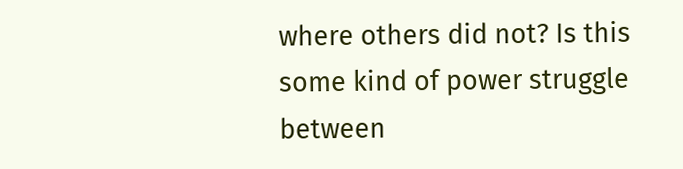where others did not? Is this some kind of power struggle between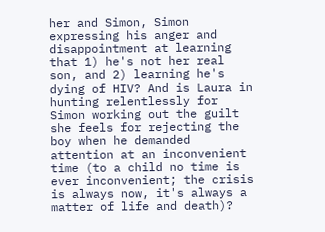her and Simon, Simon expressing his anger and disappointment at learning that 1) he's not her real son, and 2) learning he's dying of HIV? And is Laura in hunting relentlessly for Simon working out the guilt she feels for rejecting the boy when he demanded attention at an inconvenient time (to a child no time is ever inconvenient; the crisis is always now, it's always a matter of life and death)?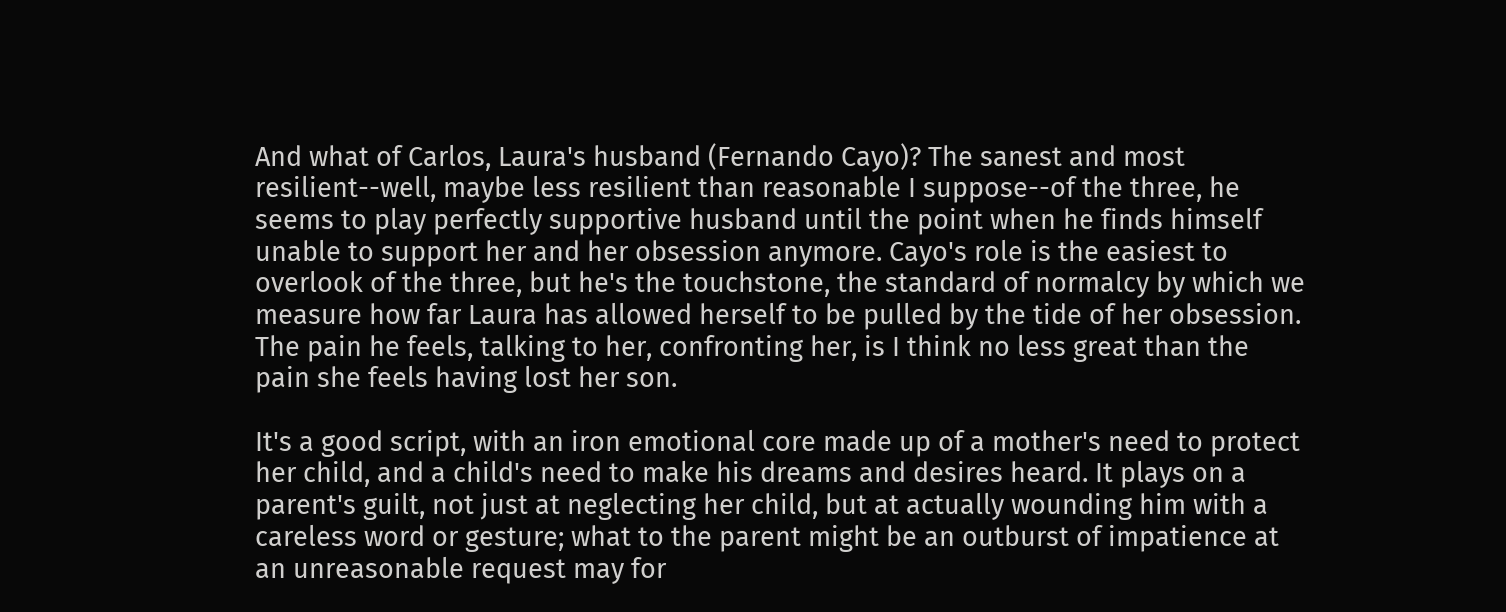And what of Carlos, Laura's husband (Fernando Cayo)? The sanest and most resilient--well, maybe less resilient than reasonable I suppose--of the three, he seems to play perfectly supportive husband until the point when he finds himself unable to support her and her obsession anymore. Cayo's role is the easiest to overlook of the three, but he's the touchstone, the standard of normalcy by which we measure how far Laura has allowed herself to be pulled by the tide of her obsession. The pain he feels, talking to her, confronting her, is I think no less great than the pain she feels having lost her son.

It's a good script, with an iron emotional core made up of a mother's need to protect her child, and a child's need to make his dreams and desires heard. It plays on a parent's guilt, not just at neglecting her child, but at actually wounding him with a careless word or gesture; what to the parent might be an outburst of impatience at an unreasonable request may for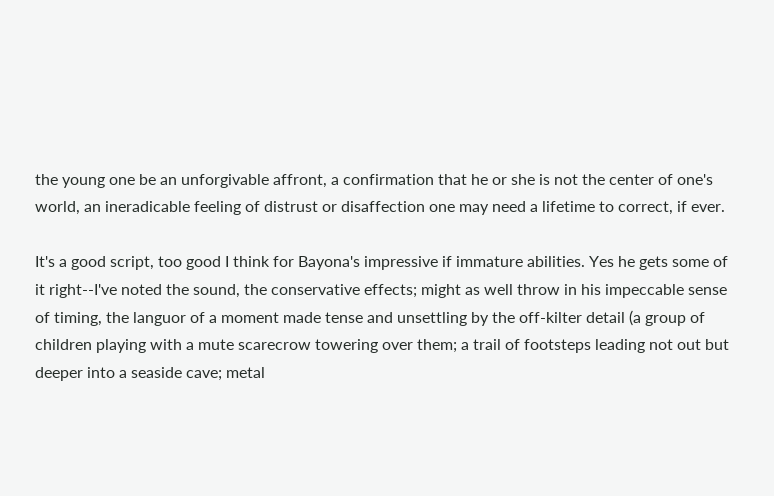the young one be an unforgivable affront, a confirmation that he or she is not the center of one's world, an ineradicable feeling of distrust or disaffection one may need a lifetime to correct, if ever.

It's a good script, too good I think for Bayona's impressive if immature abilities. Yes he gets some of it right--I've noted the sound, the conservative effects; might as well throw in his impeccable sense of timing, the languor of a moment made tense and unsettling by the off-kilter detail (a group of children playing with a mute scarecrow towering over them; a trail of footsteps leading not out but deeper into a seaside cave; metal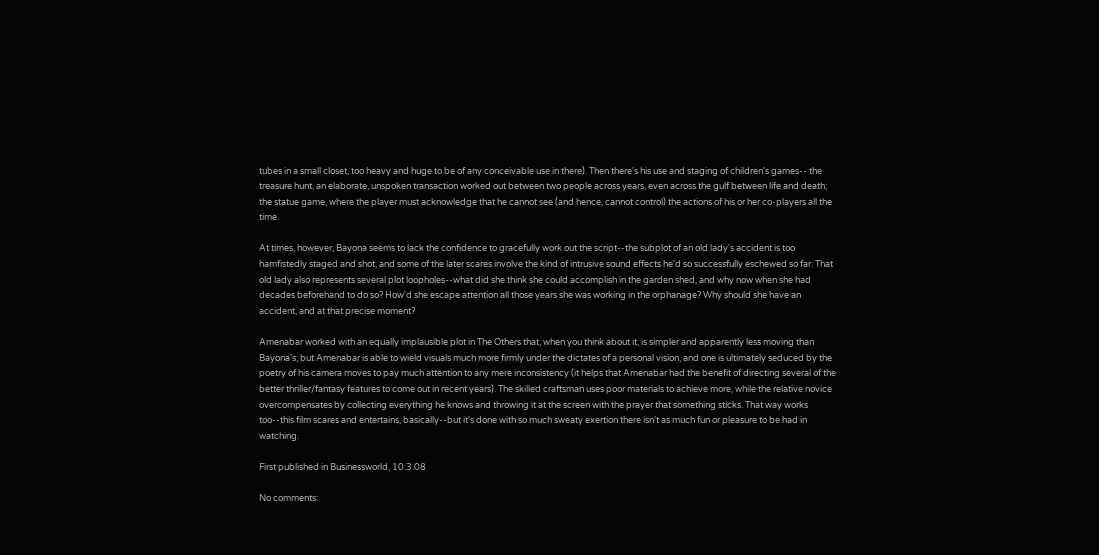tubes in a small closet, too heavy and huge to be of any conceivable use in there). Then there's his use and staging of children's games-- the treasure hunt, an elaborate, unspoken transaction worked out between two people across years, even across the gulf between life and death; the statue game, where the player must acknowledge that he cannot see (and hence, cannot control) the actions of his or her co-players all the time.

At times, however, Bayona seems to lack the confidence to gracefully work out the script--the subplot of an old lady's accident is too hamfistedly staged and shot, and some of the later scares involve the kind of intrusive sound effects he'd so successfully eschewed so far. That old lady also represents several plot loopholes--what did she think she could accomplish in the garden shed, and why now when she had decades beforehand to do so? How'd she escape attention all those years she was working in the orphanage? Why should she have an accident, and at that precise moment?

Amenabar worked with an equally implausible plot in The Others that, when you think about it, is simpler and apparently less moving than Bayona's; but Amenabar is able to wield visuals much more firmly under the dictates of a personal vision, and one is ultimately seduced by the poetry of his camera moves to pay much attention to any mere inconsistency (it helps that Amenabar had the benefit of directing several of the better thriller/fantasy features to come out in recent years). The skilled craftsman uses poor materials to achieve more, while the relative novice overcompensates by collecting everything he knows and throwing it at the screen with the prayer that something sticks. That way works too--this film scares and entertains, basically--but it's done with so much sweaty exertion there isn't as much fun or pleasure to be had in watching.

First published in Businessworld, 10.3.08

No comments: